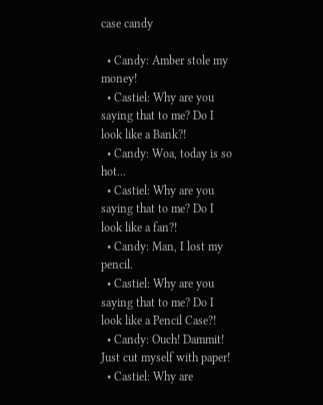case candy

  • Candy: Amber stole my money!
  • Castiel: Why are you saying that to me? Do I look like a Bank?!
  • Candy: Woa, today is so hot...
  • Castiel: Why are you saying that to me? Do I look like a fan?!
  • Candy: Man, I lost my pencil.
  • Castiel: Why are you saying that to me? Do I look like a Pencil Case?!
  • Candy: Ouch! Dammit! Just cut myself with paper!
  • Castiel: Why are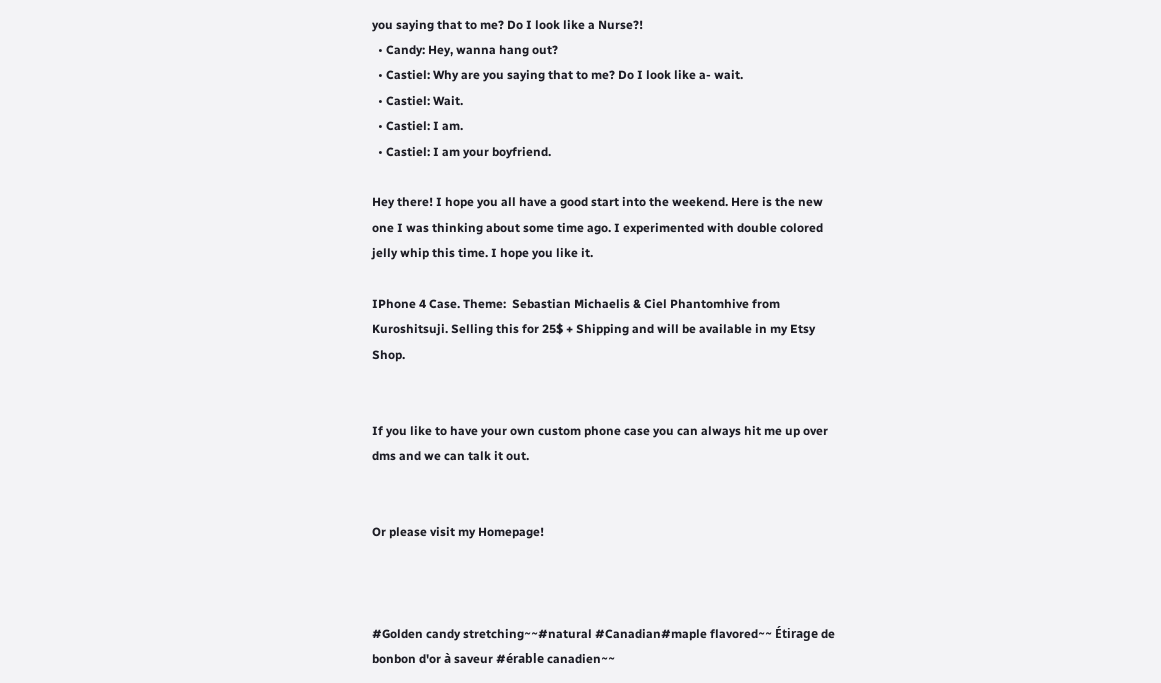you saying that to me? Do I look like a Nurse?!
  • Candy: Hey, wanna hang out?
  • Castiel: Why are you saying that to me? Do I look like a- wait.
  • Castiel: Wait.
  • Castiel: I am.
  • Castiel: I am your boyfriend.

Hey there! I hope you all have a good start into the weekend. Here is the new one I was thinking about some time ago. I experimented with double colored jelly whip this time. I hope you like it.

IPhone 4 Case. Theme:  Sebastian Michaelis & Ciel Phantomhive from Kuroshitsuji. Selling this for 25$ + Shipping and will be available in my Etsy Shop.


If you like to have your own custom phone case you can always hit me up over dms and we can talk it out.


Or please visit my Homepage!



#Golden candy stretching~~#natural #Canadian#maple flavored~~ Étirage de bonbon d'or à saveur #érable canadien~~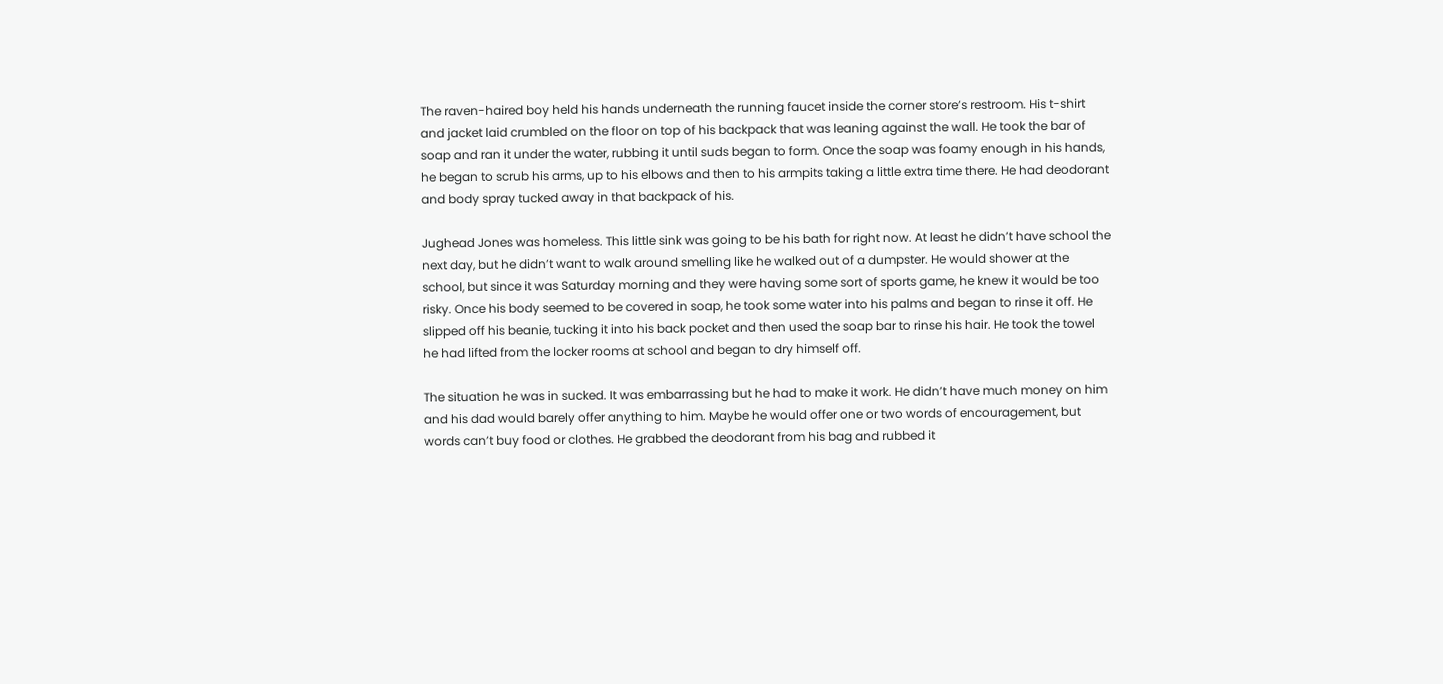The raven-haired boy held his hands underneath the running faucet inside the corner store’s restroom. His t-shirt and jacket laid crumbled on the floor on top of his backpack that was leaning against the wall. He took the bar of soap and ran it under the water, rubbing it until suds began to form. Once the soap was foamy enough in his hands, he began to scrub his arms, up to his elbows and then to his armpits taking a little extra time there. He had deodorant and body spray tucked away in that backpack of his.

Jughead Jones was homeless. This little sink was going to be his bath for right now. At least he didn’t have school the next day, but he didn’t want to walk around smelling like he walked out of a dumpster. He would shower at the school, but since it was Saturday morning and they were having some sort of sports game, he knew it would be too risky. Once his body seemed to be covered in soap, he took some water into his palms and began to rinse it off. He slipped off his beanie, tucking it into his back pocket and then used the soap bar to rinse his hair. He took the towel he had lifted from the locker rooms at school and began to dry himself off.

The situation he was in sucked. It was embarrassing but he had to make it work. He didn’t have much money on him and his dad would barely offer anything to him. Maybe he would offer one or two words of encouragement, but words can’t buy food or clothes. He grabbed the deodorant from his bag and rubbed it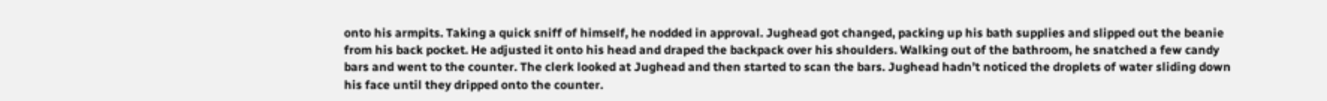onto his armpits. Taking a quick sniff of himself, he nodded in approval. Jughead got changed, packing up his bath supplies and slipped out the beanie from his back pocket. He adjusted it onto his head and draped the backpack over his shoulders. Walking out of the bathroom, he snatched a few candy bars and went to the counter. The clerk looked at Jughead and then started to scan the bars. Jughead hadn’t noticed the droplets of water sliding down his face until they dripped onto the counter.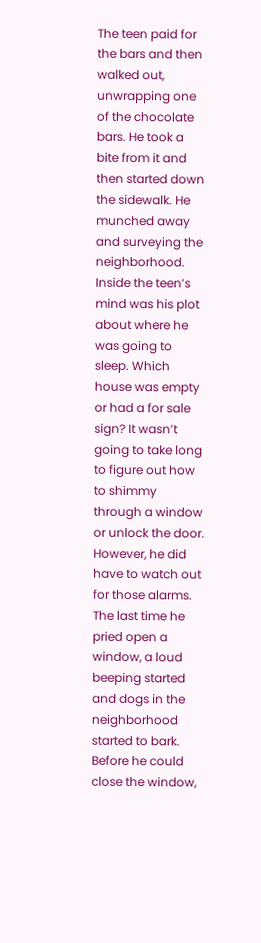The teen paid for the bars and then walked out, unwrapping one of the chocolate bars. He took a bite from it and then started down the sidewalk. He munched away and surveying the neighborhood. Inside the teen’s mind was his plot about where he was going to sleep. Which house was empty or had a for sale sign? It wasn’t going to take long to figure out how to shimmy through a window or unlock the door. However, he did have to watch out for those alarms. The last time he pried open a window, a loud beeping started and dogs in the neighborhood started to bark. Before he could close the window,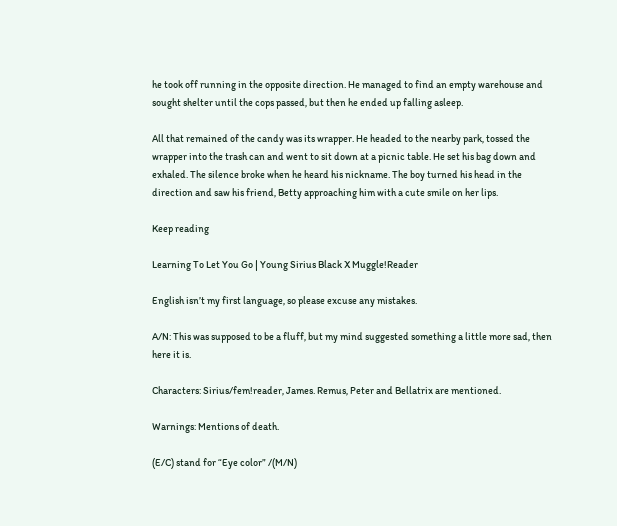he took off running in the opposite direction. He managed to find an empty warehouse and sought shelter until the cops passed, but then he ended up falling asleep.

All that remained of the candy was its wrapper. He headed to the nearby park, tossed the wrapper into the trash can and went to sit down at a picnic table. He set his bag down and exhaled. The silence broke when he heard his nickname. The boy turned his head in the direction and saw his friend, Betty approaching him with a cute smile on her lips.

Keep reading

Learning To Let You Go | Young Sirius Black X Muggle!Reader

English isn’t my first language, so please excuse any mistakes.

A/N: This was supposed to be a fluff, but my mind suggested something a little more sad, then here it is.

Characters: Sirius/fem!reader, James. Remus, Peter and Bellatrix are mentioned.

Warnings: Mentions of death.

(E/C) stand for “Eye color” /(M/N)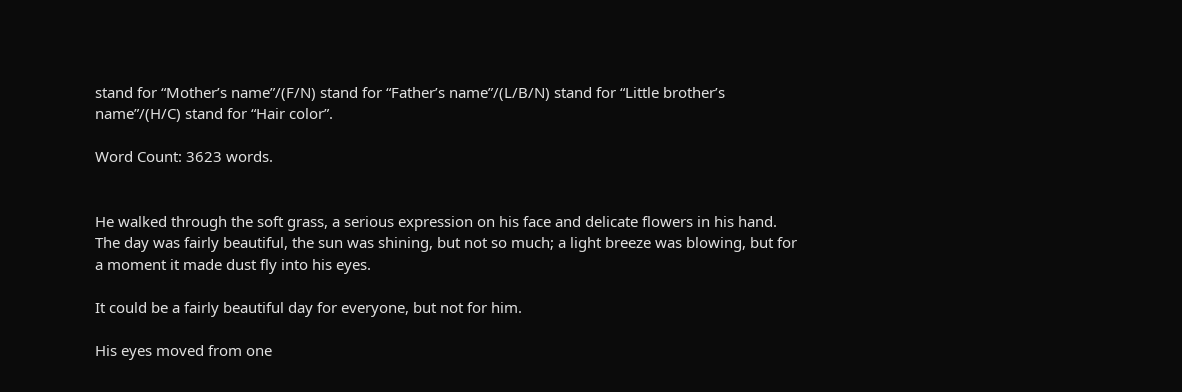stand for “Mother’s name”/(F/N) stand for “Father’s name”/(L/B/N) stand for “Little brother’s name”/(H/C) stand for “Hair color”.

Word Count: 3623 words.


He walked through the soft grass, a serious expression on his face and delicate flowers in his hand. The day was fairly beautiful, the sun was shining, but not so much; a light breeze was blowing, but for a moment it made dust fly into his eyes.

It could be a fairly beautiful day for everyone, but not for him.

His eyes moved from one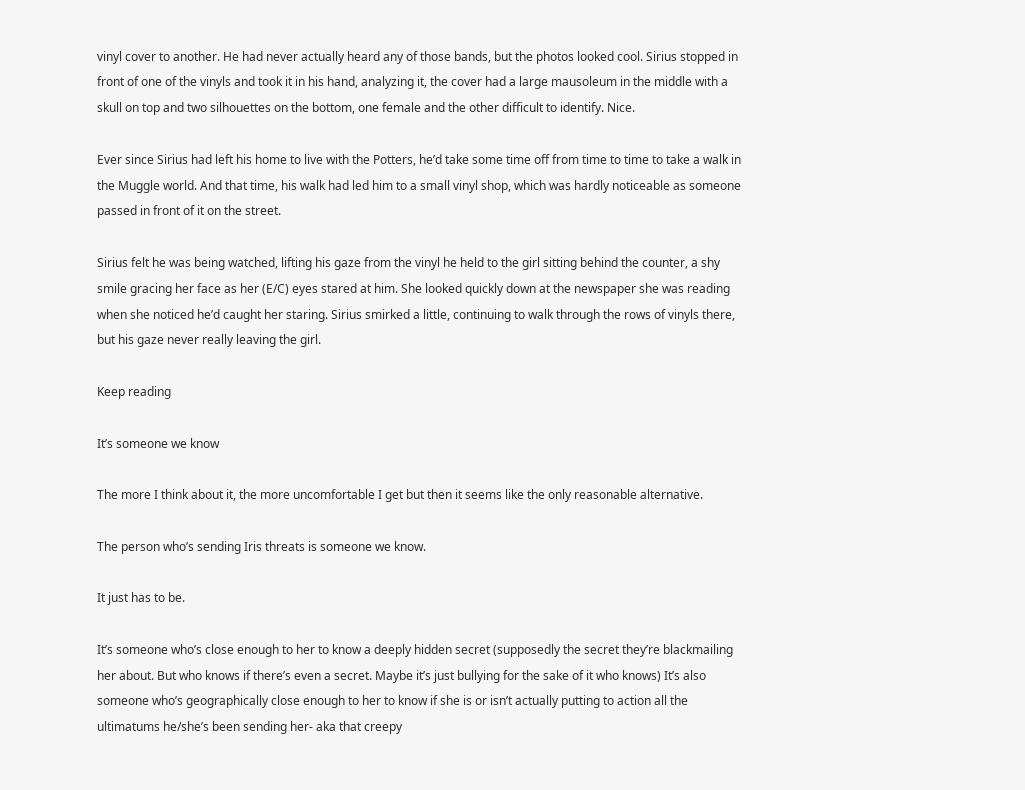vinyl cover to another. He had never actually heard any of those bands, but the photos looked cool. Sirius stopped in front of one of the vinyls and took it in his hand, analyzing it, the cover had a large mausoleum in the middle with a skull on top and two silhouettes on the bottom, one female and the other difficult to identify. Nice.

Ever since Sirius had left his home to live with the Potters, he’d take some time off from time to time to take a walk in the Muggle world. And that time, his walk had led him to a small vinyl shop, which was hardly noticeable as someone passed in front of it on the street.

Sirius felt he was being watched, lifting his gaze from the vinyl he held to the girl sitting behind the counter, a shy smile gracing her face as her (E/C) eyes stared at him. She looked quickly down at the newspaper she was reading when she noticed he’d caught her staring. Sirius smirked a little, continuing to walk through the rows of vinyls there, but his gaze never really leaving the girl.

Keep reading

It’s someone we know

The more I think about it, the more uncomfortable I get but then it seems like the only reasonable alternative.

The person who’s sending Iris threats is someone we know.

It just has to be.

It’s someone who’s close enough to her to know a deeply hidden secret (supposedly the secret they’re blackmailing her about. But who knows if there’s even a secret. Maybe it’s just bullying for the sake of it who knows) It’s also someone who’s geographically close enough to her to know if she is or isn’t actually putting to action all the ultimatums he/she’s been sending her- aka that creepy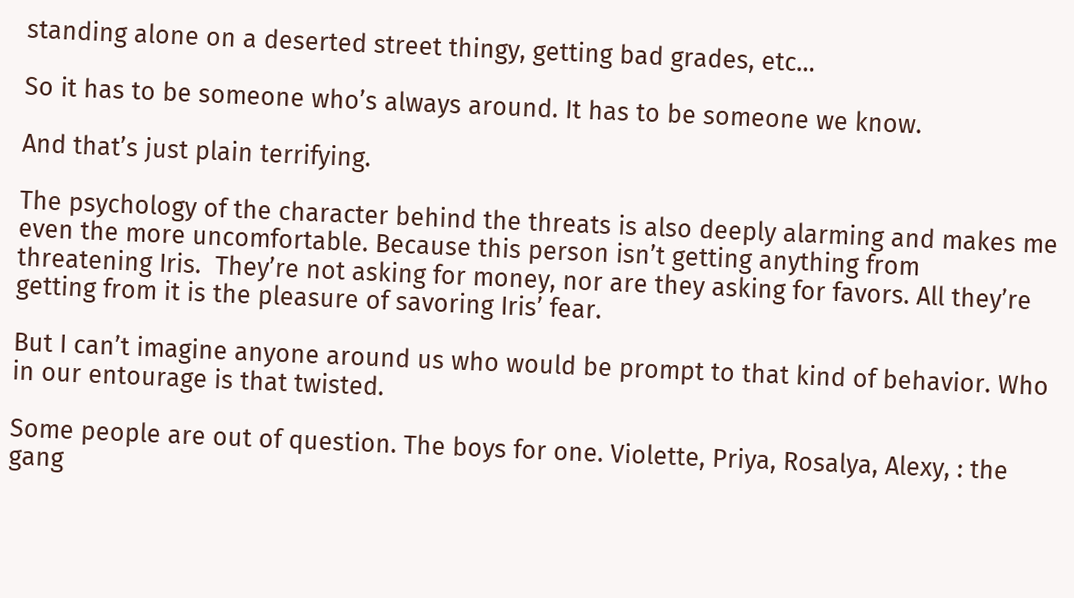standing alone on a deserted street thingy, getting bad grades, etc…

So it has to be someone who’s always around. It has to be someone we know.

And that’s just plain terrifying.

The psychology of the character behind the threats is also deeply alarming and makes me even the more uncomfortable. Because this person isn’t getting anything from threatening Iris.  They’re not asking for money, nor are they asking for favors. All they’re getting from it is the pleasure of savoring Iris’ fear.

But I can’t imagine anyone around us who would be prompt to that kind of behavior. Who in our entourage is that twisted.

Some people are out of question. The boys for one. Violette, Priya, Rosalya, Alexy, : the gang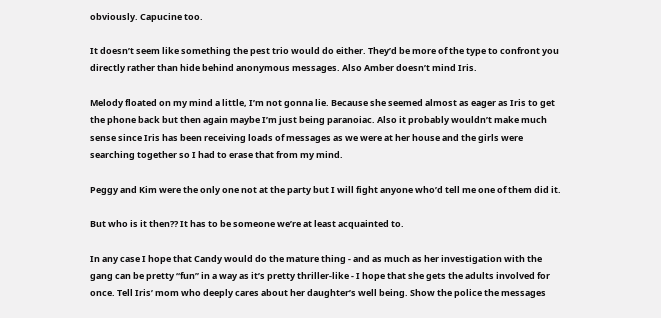obviously. Capucine too.

It doesn’t seem like something the pest trio would do either. They’d be more of the type to confront you directly rather than hide behind anonymous messages. Also Amber doesn’t mind Iris.

Melody floated on my mind a little, I’m not gonna lie. Because she seemed almost as eager as Iris to get the phone back but then again maybe I’m just being paranoiac. Also it probably wouldn’t make much sense since Iris has been receiving loads of messages as we were at her house and the girls were searching together so I had to erase that from my mind.

Peggy and Kim were the only one not at the party but I will fight anyone who’d tell me one of them did it.

But who is it then?? It has to be someone we’re at least acquainted to.

In any case I hope that Candy would do the mature thing - and as much as her investigation with the gang can be pretty “fun” in a way as it’s pretty thriller-like - I hope that she gets the adults involved for once. Tell Iris’ mom who deeply cares about her daughter’s well being. Show the police the messages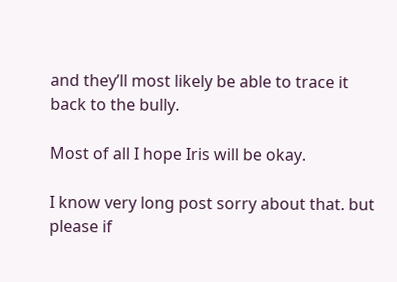and they’ll most likely be able to trace it back to the bully.

Most of all I hope Iris will be okay.

I know very long post sorry about that. but please if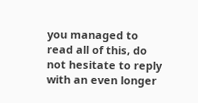you managed to read all of this, do not hesitate to reply with an even longer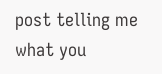post telling me what you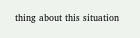thing about this situation